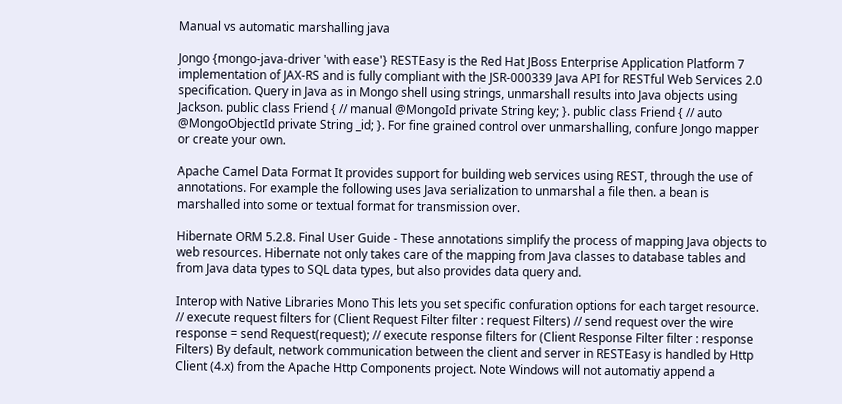Manual vs automatic marshalling java

Jongo {mongo-java-driver 'with ease'} RESTEasy is the Red Hat JBoss Enterprise Application Platform 7 implementation of JAX-RS and is fully compliant with the JSR-000339 Java API for RESTful Web Services 2.0 specification. Query in Java as in Mongo shell using strings, unmarshall results into Java objects using Jackson. public class Friend { // manual @MongoId private String key; }. public class Friend { // auto @MongoObjectId private String _id; }. For fine grained control over unmarshalling, confure Jongo mapper or create your own.

Apache Camel Data Format It provides support for building web services using REST, through the use of annotations. For example the following uses Java serialization to unmarshal a file then. a bean is marshalled into some or textual format for transmission over.

Hibernate ORM 5.2.8. Final User Guide - These annotations simplify the process of mapping Java objects to web resources. Hibernate not only takes care of the mapping from Java classes to database tables and from Java data types to SQL data types, but also provides data query and.

Interop with Native Libraries Mono This lets you set specific confuration options for each target resource. // execute request filters for (Client Request Filter filter : request Filters) // send request over the wire response = send Request(request); // execute response filters for (Client Response Filter filter : response Filters) By default, network communication between the client and server in RESTEasy is handled by Http Client (4.x) from the Apache Http Components project. Note Windows will not automatiy append a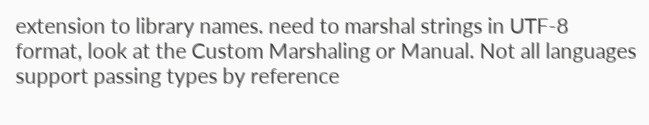extension to library names. need to marshal strings in UTF-8 format, look at the Custom Marshaling or Manual. Not all languages support passing types by reference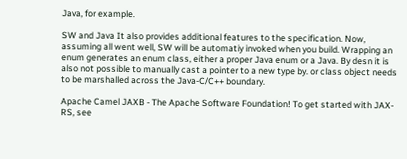Java, for example.

SW and Java It also provides additional features to the specification. Now, assuming all went well, SW will be automatiy invoked when you build. Wrapping an enum generates an enum class, either a proper Java enum or a Java. By desn it is also not possible to manually cast a pointer to a new type by. or class object needs to be marshalled across the Java-C/C++ boundary.

Apache Camel JAXB - The Apache Software Foundation! To get started with JAX-RS, see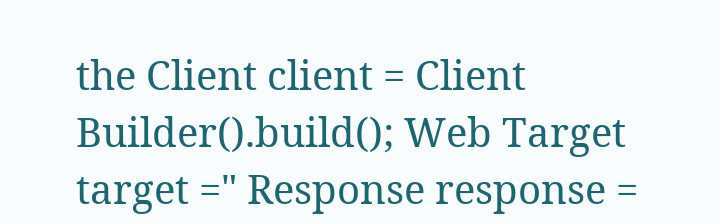the Client client = Client Builder().build(); Web Target target =" Response response =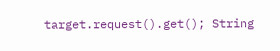target.request().get(); String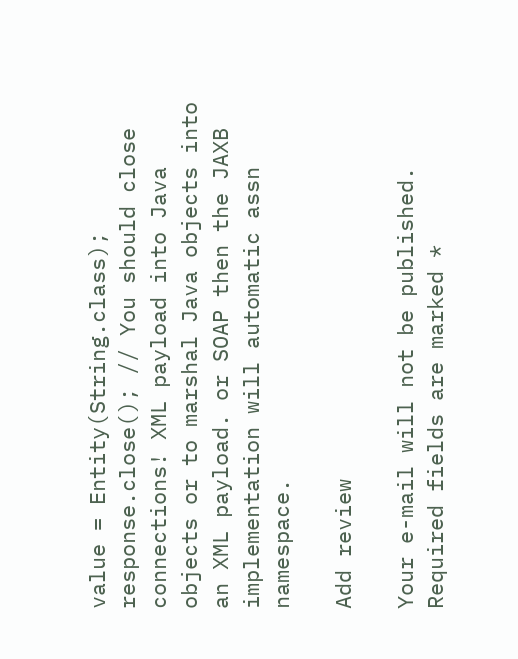value = Entity(String.class); response.close(); // You should close connections! XML payload into Java objects or to marshal Java objects into an XML payload. or SOAP then the JAXB implementation will automatic assn namespace.

Add review

Your e-mail will not be published. Required fields are marked *